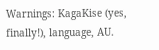Warnings: KagaKise (yes, finally!), language, AU.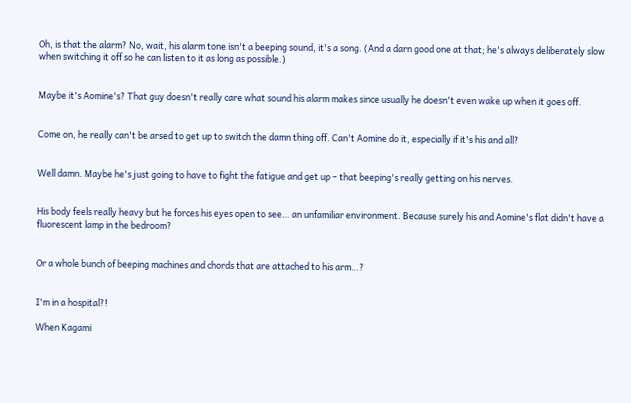Oh, is that the alarm? No, wait, his alarm tone isn't a beeping sound, it's a song. (And a darn good one at that; he's always deliberately slow when switching it off so he can listen to it as long as possible.)


Maybe it's Aomine's? That guy doesn't really care what sound his alarm makes since usually he doesn't even wake up when it goes off.


Come on, he really can't be arsed to get up to switch the damn thing off. Can't Aomine do it, especially if it's his and all?


Well damn. Maybe he's just going to have to fight the fatigue and get up – that beeping's really getting on his nerves.


His body feels really heavy but he forces his eyes open to see… an unfamiliar environment. Because surely his and Aomine's flat didn't have a fluorescent lamp in the bedroom?


Or a whole bunch of beeping machines and chords that are attached to his arm…?


I'm in a hospital?!

When Kagami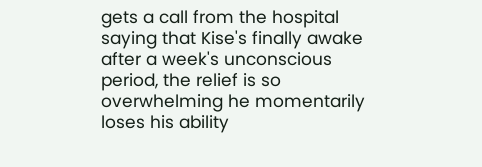gets a call from the hospital saying that Kise's finally awake after a week's unconscious period, the relief is so overwhelming he momentarily loses his ability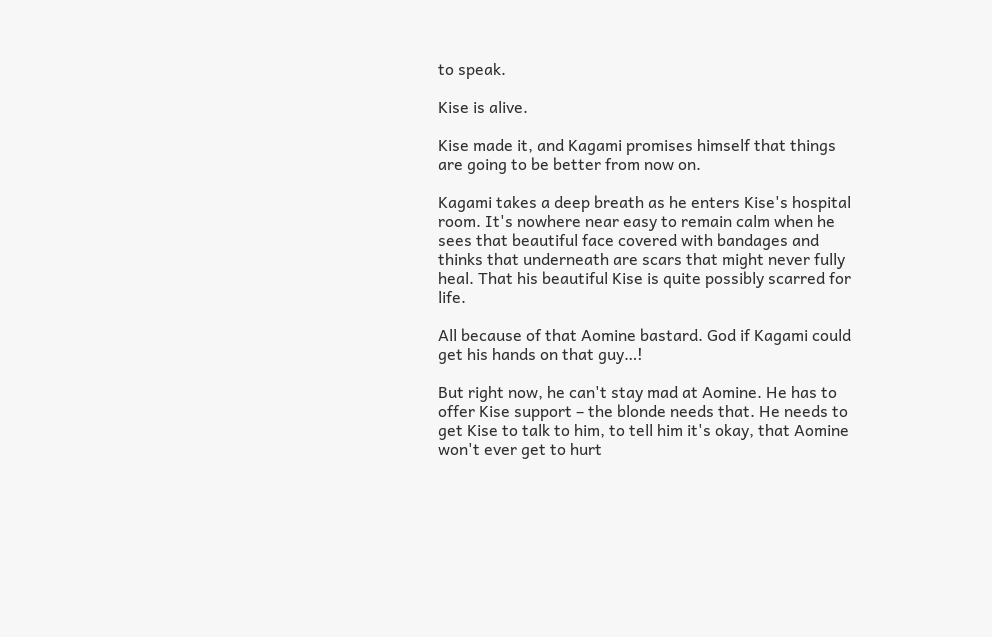to speak.

Kise is alive.

Kise made it, and Kagami promises himself that things are going to be better from now on.

Kagami takes a deep breath as he enters Kise's hospital room. It's nowhere near easy to remain calm when he sees that beautiful face covered with bandages and thinks that underneath are scars that might never fully heal. That his beautiful Kise is quite possibly scarred for life.

All because of that Aomine bastard. God if Kagami could get his hands on that guy…!

But right now, he can't stay mad at Aomine. He has to offer Kise support – the blonde needs that. He needs to get Kise to talk to him, to tell him it's okay, that Aomine won't ever get to hurt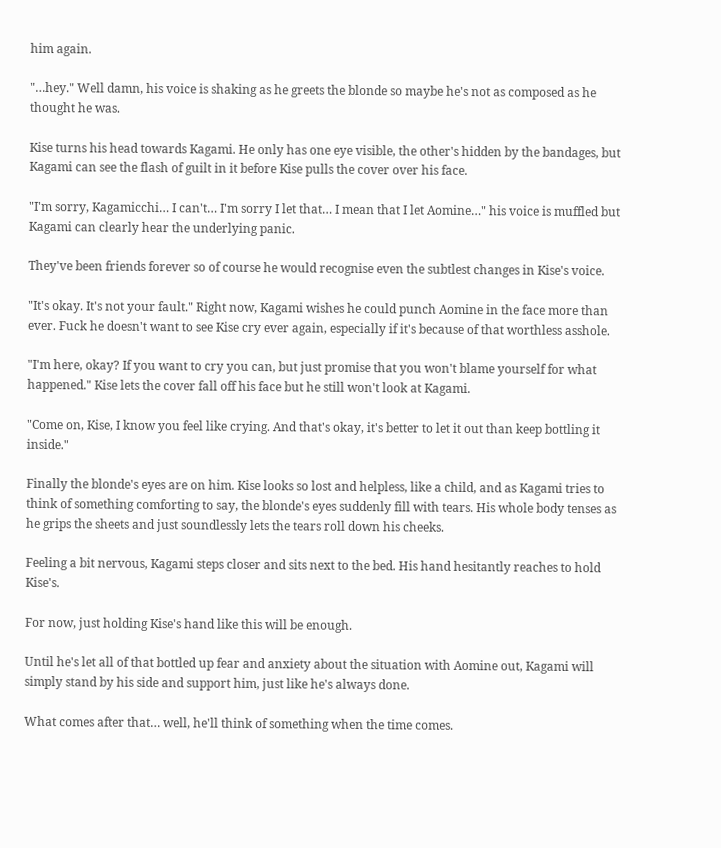him again.

"…hey." Well damn, his voice is shaking as he greets the blonde so maybe he's not as composed as he thought he was.

Kise turns his head towards Kagami. He only has one eye visible, the other's hidden by the bandages, but Kagami can see the flash of guilt in it before Kise pulls the cover over his face.

"I'm sorry, Kagamicchi… I can't… I'm sorry I let that… I mean that I let Aomine…" his voice is muffled but Kagami can clearly hear the underlying panic.

They've been friends forever so of course he would recognise even the subtlest changes in Kise's voice.

"It's okay. It's not your fault." Right now, Kagami wishes he could punch Aomine in the face more than ever. Fuck he doesn't want to see Kise cry ever again, especially if it's because of that worthless asshole.

"I'm here, okay? If you want to cry you can, but just promise that you won't blame yourself for what happened." Kise lets the cover fall off his face but he still won't look at Kagami.

"Come on, Kise, I know you feel like crying. And that's okay, it's better to let it out than keep bottling it inside."

Finally the blonde's eyes are on him. Kise looks so lost and helpless, like a child, and as Kagami tries to think of something comforting to say, the blonde's eyes suddenly fill with tears. His whole body tenses as he grips the sheets and just soundlessly lets the tears roll down his cheeks.

Feeling a bit nervous, Kagami steps closer and sits next to the bed. His hand hesitantly reaches to hold Kise's.

For now, just holding Kise's hand like this will be enough.

Until he's let all of that bottled up fear and anxiety about the situation with Aomine out, Kagami will simply stand by his side and support him, just like he's always done.

What comes after that… well, he'll think of something when the time comes.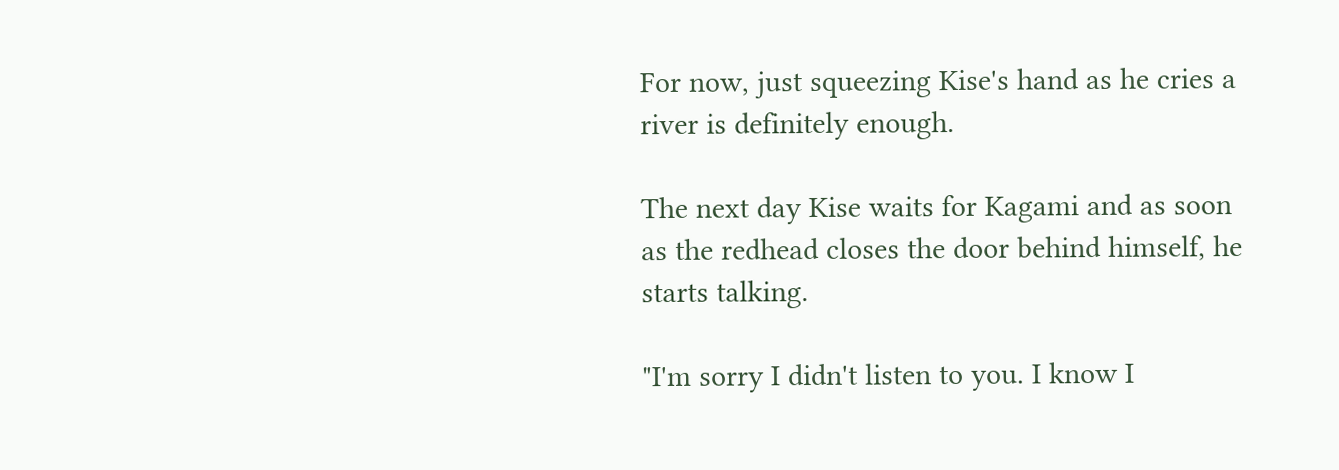For now, just squeezing Kise's hand as he cries a river is definitely enough.

The next day Kise waits for Kagami and as soon as the redhead closes the door behind himself, he starts talking.

"I'm sorry I didn't listen to you. I know I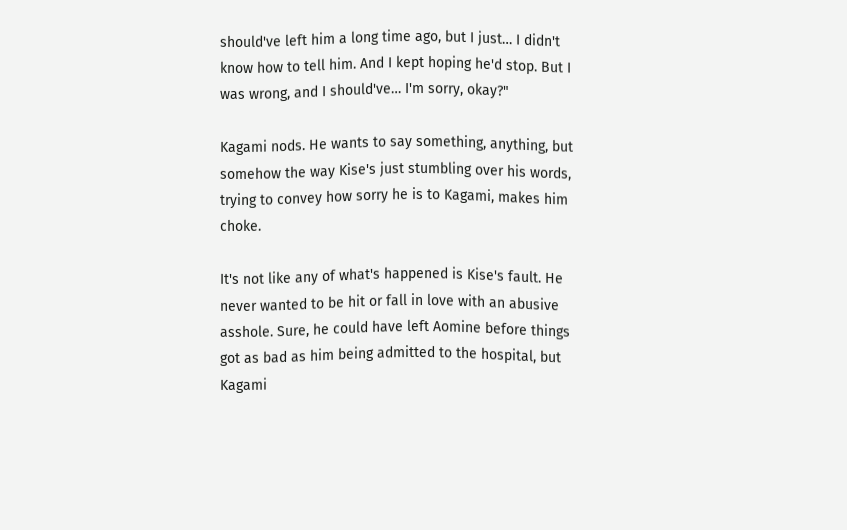should've left him a long time ago, but I just… I didn't know how to tell him. And I kept hoping he'd stop. But I was wrong, and I should've… I'm sorry, okay?"

Kagami nods. He wants to say something, anything, but somehow the way Kise's just stumbling over his words, trying to convey how sorry he is to Kagami, makes him choke.

It's not like any of what's happened is Kise's fault. He never wanted to be hit or fall in love with an abusive asshole. Sure, he could have left Aomine before things got as bad as him being admitted to the hospital, but Kagami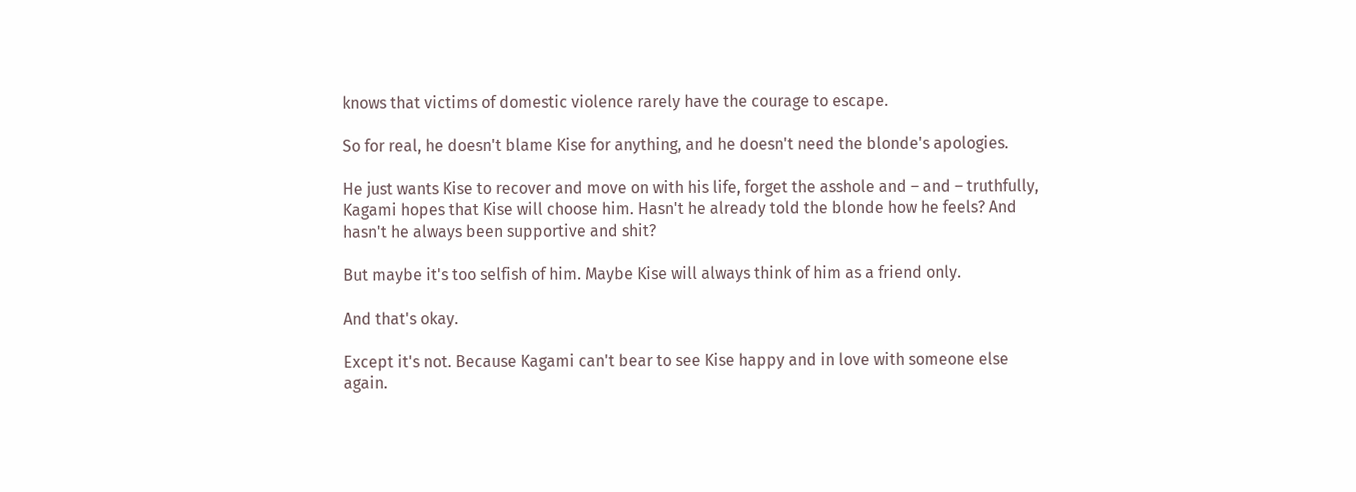knows that victims of domestic violence rarely have the courage to escape.

So for real, he doesn't blame Kise for anything, and he doesn't need the blonde's apologies.

He just wants Kise to recover and move on with his life, forget the asshole and – and – truthfully, Kagami hopes that Kise will choose him. Hasn't he already told the blonde how he feels? And hasn't he always been supportive and shit?

But maybe it's too selfish of him. Maybe Kise will always think of him as a friend only.

And that's okay.

Except it's not. Because Kagami can't bear to see Kise happy and in love with someone else again.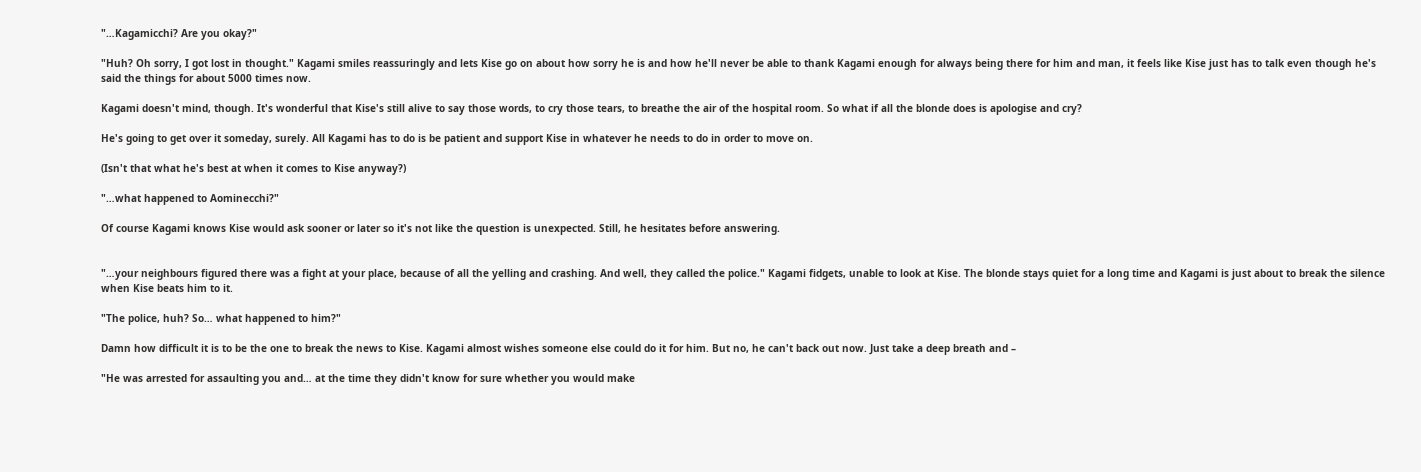"…Kagamicchi? Are you okay?"

"Huh? Oh sorry, I got lost in thought." Kagami smiles reassuringly and lets Kise go on about how sorry he is and how he'll never be able to thank Kagami enough for always being there for him and man, it feels like Kise just has to talk even though he's said the things for about 5000 times now.

Kagami doesn't mind, though. It's wonderful that Kise's still alive to say those words, to cry those tears, to breathe the air of the hospital room. So what if all the blonde does is apologise and cry?

He's going to get over it someday, surely. All Kagami has to do is be patient and support Kise in whatever he needs to do in order to move on.

(Isn't that what he's best at when it comes to Kise anyway?)

"…what happened to Aominecchi?"

Of course Kagami knows Kise would ask sooner or later so it's not like the question is unexpected. Still, he hesitates before answering.


"…your neighbours figured there was a fight at your place, because of all the yelling and crashing. And well, they called the police." Kagami fidgets, unable to look at Kise. The blonde stays quiet for a long time and Kagami is just about to break the silence when Kise beats him to it.

"The police, huh? So… what happened to him?"

Damn how difficult it is to be the one to break the news to Kise. Kagami almost wishes someone else could do it for him. But no, he can't back out now. Just take a deep breath and –

"He was arrested for assaulting you and… at the time they didn't know for sure whether you would make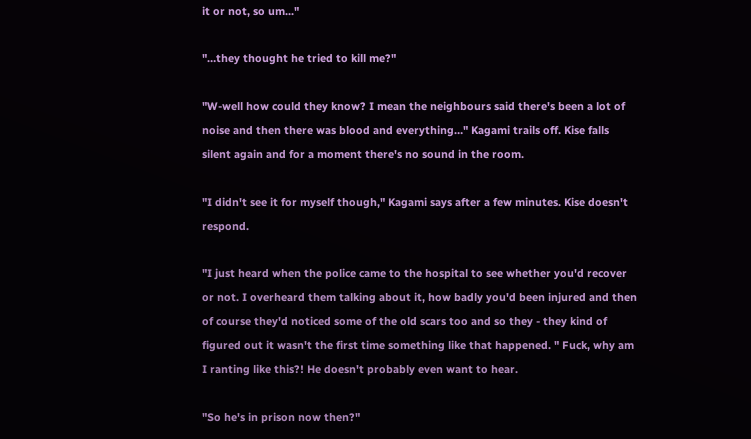it or not, so um..."

"…they thought he tried to kill me?"

"W-well how could they know? I mean the neighbours said there's been a lot of noise and then there was blood and everything…" Kagami trails off. Kise falls silent again and for a moment there's no sound in the room.

"I didn't see it for myself though," Kagami says after a few minutes. Kise doesn't respond.

"I just heard when the police came to the hospital to see whether you'd recover or not. I overheard them talking about it, how badly you'd been injured and then of course they'd noticed some of the old scars too and so they - they kind of figured out it wasn't the first time something like that happened. " Fuck, why am I ranting like this?! He doesn't probably even want to hear.

"So he's in prison now then?"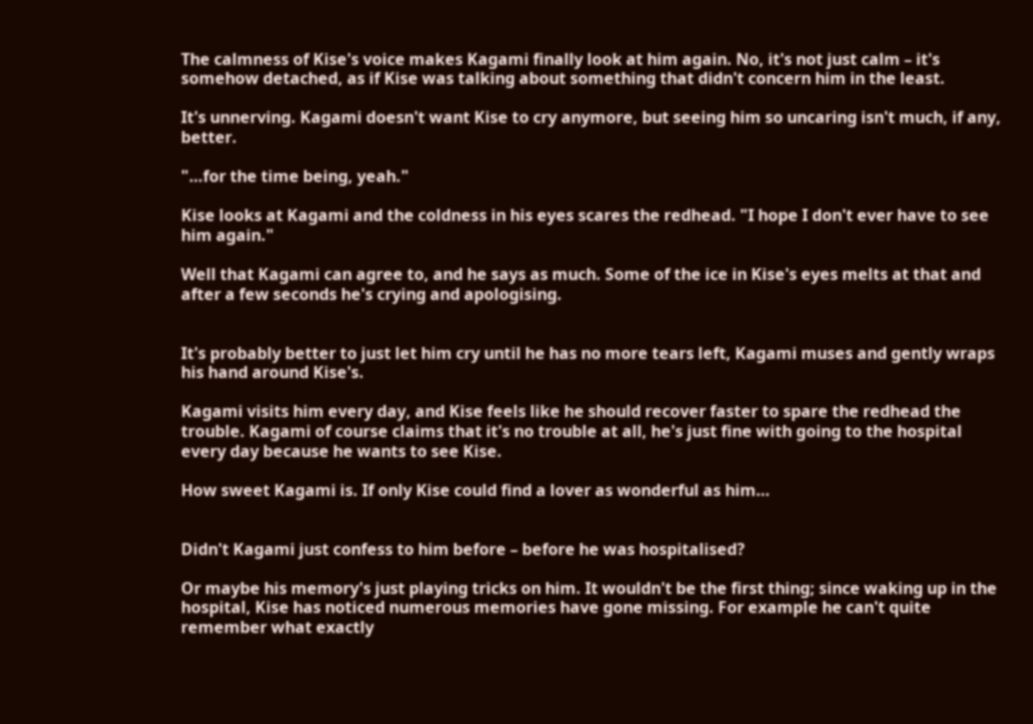The calmness of Kise's voice makes Kagami finally look at him again. No, it's not just calm – it's somehow detached, as if Kise was talking about something that didn't concern him in the least.

It's unnerving. Kagami doesn't want Kise to cry anymore, but seeing him so uncaring isn't much, if any, better.

"…for the time being, yeah."

Kise looks at Kagami and the coldness in his eyes scares the redhead. "I hope I don't ever have to see him again."

Well that Kagami can agree to, and he says as much. Some of the ice in Kise's eyes melts at that and after a few seconds he's crying and apologising.


It's probably better to just let him cry until he has no more tears left, Kagami muses and gently wraps his hand around Kise's.

Kagami visits him every day, and Kise feels like he should recover faster to spare the redhead the trouble. Kagami of course claims that it's no trouble at all, he's just fine with going to the hospital every day because he wants to see Kise.

How sweet Kagami is. If only Kise could find a lover as wonderful as him…


Didn't Kagami just confess to him before – before he was hospitalised?

Or maybe his memory's just playing tricks on him. It wouldn't be the first thing; since waking up in the hospital, Kise has noticed numerous memories have gone missing. For example he can't quite remember what exactly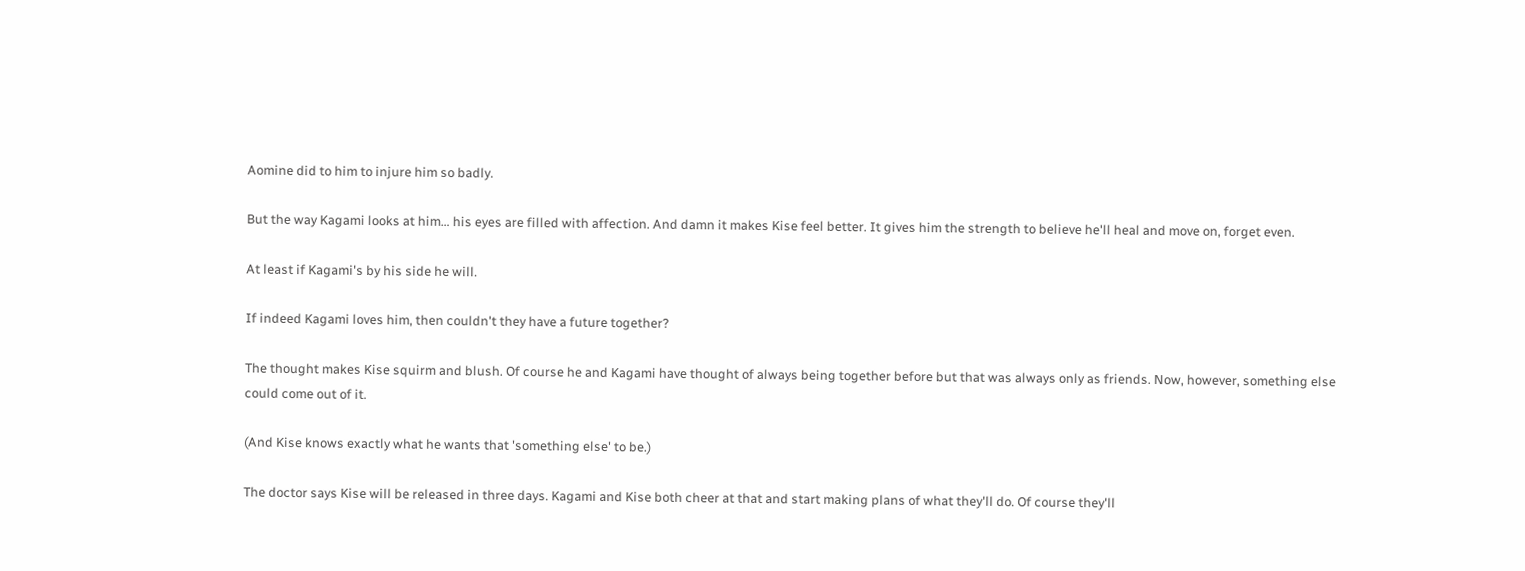Aomine did to him to injure him so badly.

But the way Kagami looks at him… his eyes are filled with affection. And damn it makes Kise feel better. It gives him the strength to believe he'll heal and move on, forget even.

At least if Kagami's by his side he will.

If indeed Kagami loves him, then couldn't they have a future together?

The thought makes Kise squirm and blush. Of course he and Kagami have thought of always being together before but that was always only as friends. Now, however, something else could come out of it.

(And Kise knows exactly what he wants that 'something else' to be.)

The doctor says Kise will be released in three days. Kagami and Kise both cheer at that and start making plans of what they'll do. Of course they'll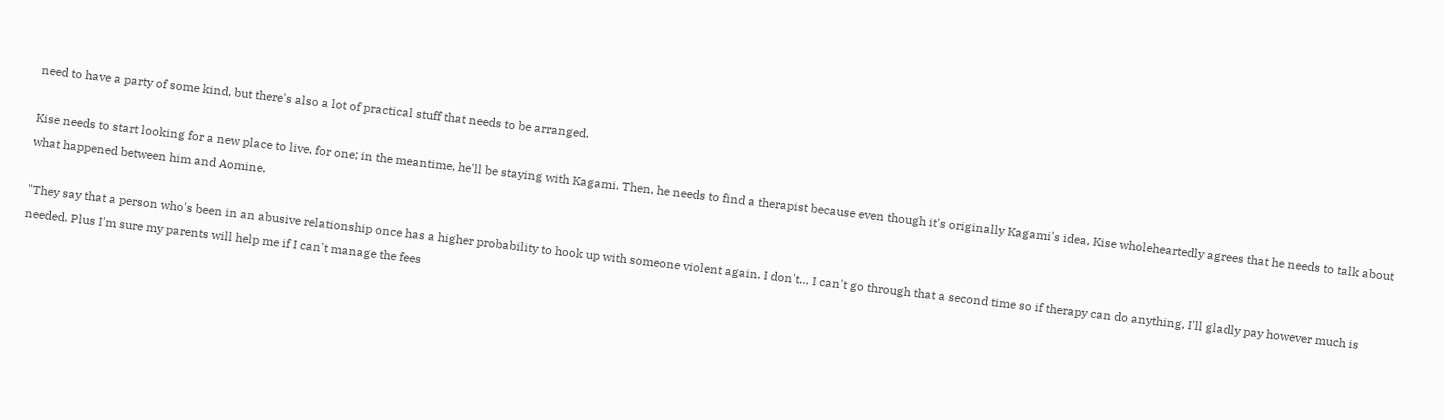need to have a party of some kind, but there's also a lot of practical stuff that needs to be arranged.

Kise needs to start looking for a new place to live, for one; in the meantime, he'll be staying with Kagami. Then, he needs to find a therapist because even though it's originally Kagami's idea, Kise wholeheartedly agrees that he needs to talk about what happened between him and Aomine.

"They say that a person who's been in an abusive relationship once has a higher probability to hook up with someone violent again. I don't… I can't go through that a second time so if therapy can do anything, I'll gladly pay however much is needed. Plus I'm sure my parents will help me if I can't manage the fees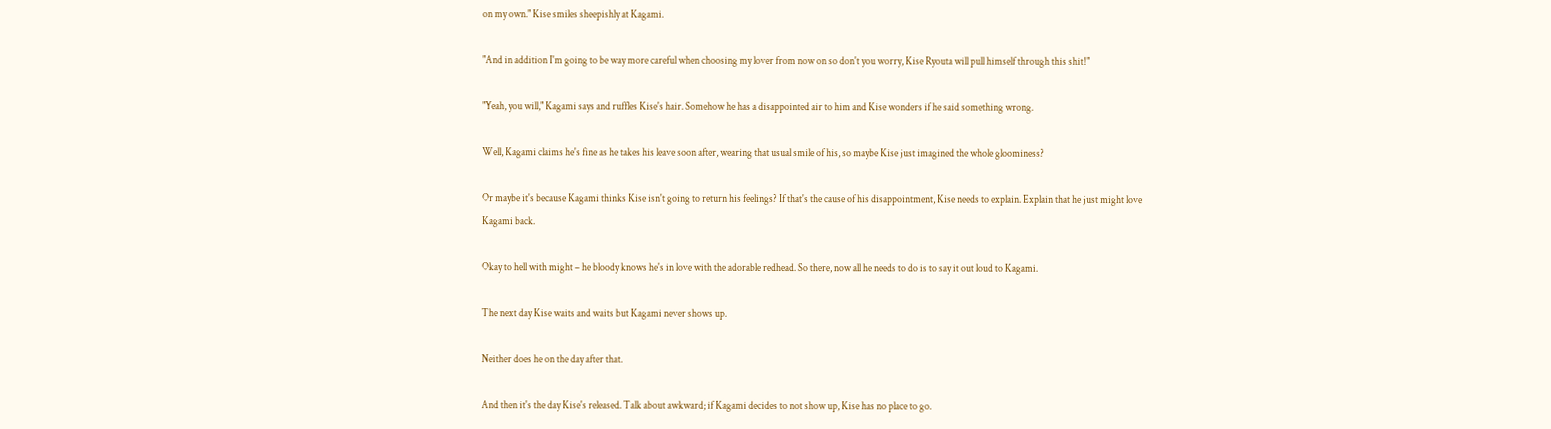on my own." Kise smiles sheepishly at Kagami.

"And in addition I'm going to be way more careful when choosing my lover from now on so don't you worry, Kise Ryouta will pull himself through this shit!"

"Yeah, you will," Kagami says and ruffles Kise's hair. Somehow he has a disappointed air to him and Kise wonders if he said something wrong.

Well, Kagami claims he's fine as he takes his leave soon after, wearing that usual smile of his, so maybe Kise just imagined the whole gloominess?

Or maybe it's because Kagami thinks Kise isn't going to return his feelings? If that's the cause of his disappointment, Kise needs to explain. Explain that he just might love Kagami back.

Okay to hell with might – he bloody knows he's in love with the adorable redhead. So there, now all he needs to do is to say it out loud to Kagami.

The next day Kise waits and waits but Kagami never shows up.

Neither does he on the day after that.

And then it's the day Kise's released. Talk about awkward; if Kagami decides to not show up, Kise has no place to go.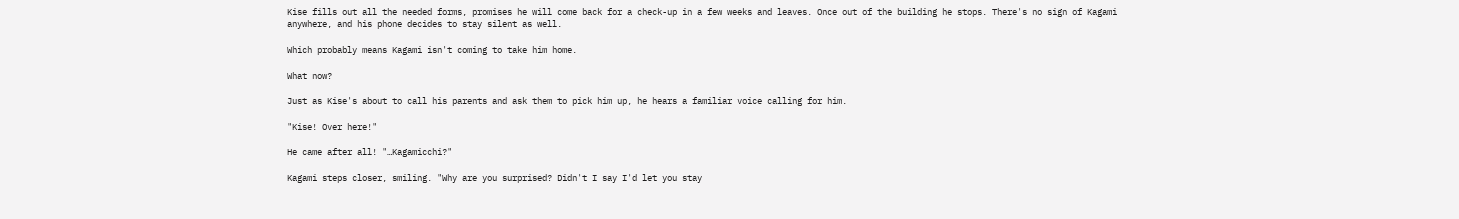Kise fills out all the needed forms, promises he will come back for a check-up in a few weeks and leaves. Once out of the building he stops. There's no sign of Kagami anywhere, and his phone decides to stay silent as well.

Which probably means Kagami isn't coming to take him home.

What now?

Just as Kise's about to call his parents and ask them to pick him up, he hears a familiar voice calling for him.

"Kise! Over here!"

He came after all! "…Kagamicchi?"

Kagami steps closer, smiling. "Why are you surprised? Didn't I say I'd let you stay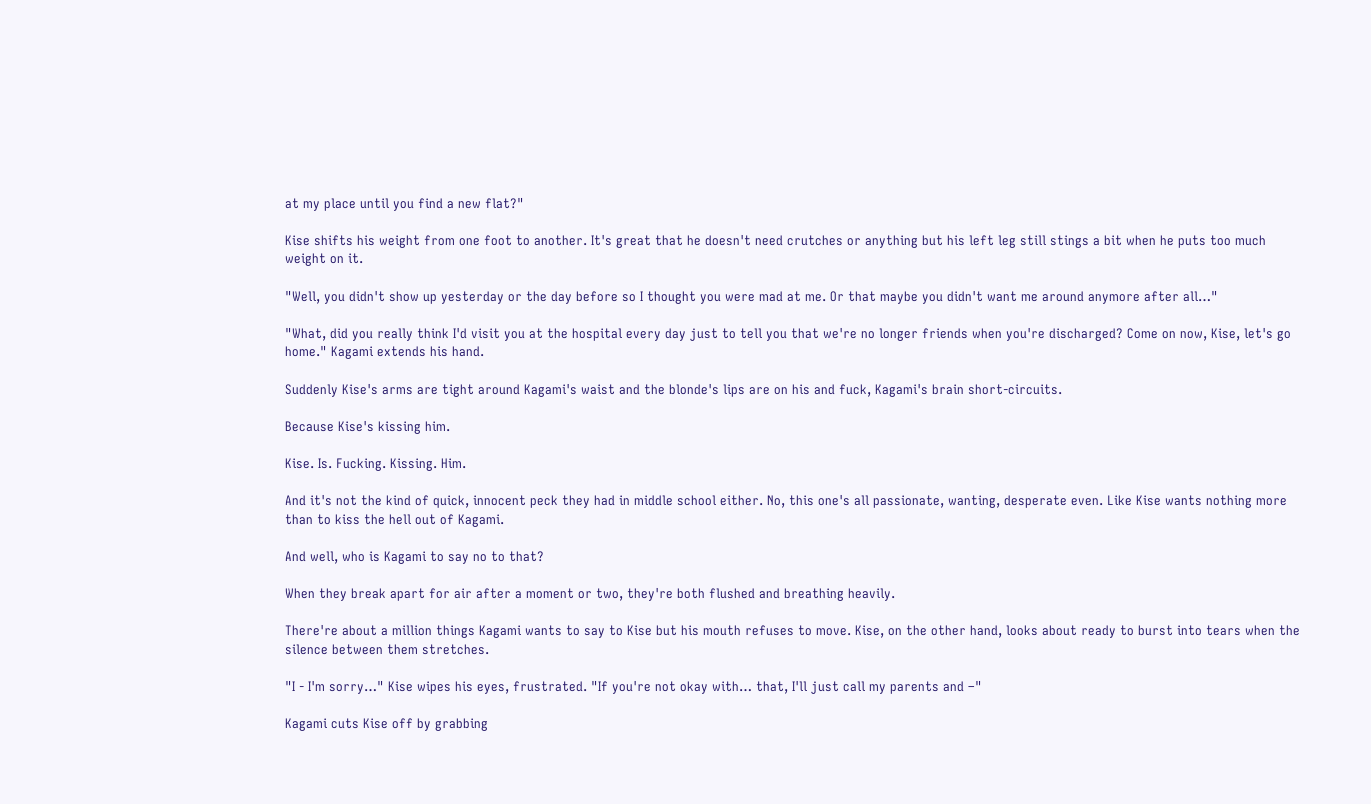at my place until you find a new flat?"

Kise shifts his weight from one foot to another. It's great that he doesn't need crutches or anything but his left leg still stings a bit when he puts too much weight on it.

"Well, you didn't show up yesterday or the day before so I thought you were mad at me. Or that maybe you didn't want me around anymore after all…"

"What, did you really think I'd visit you at the hospital every day just to tell you that we're no longer friends when you're discharged? Come on now, Kise, let's go home." Kagami extends his hand.

Suddenly Kise's arms are tight around Kagami's waist and the blonde's lips are on his and fuck, Kagami's brain short-circuits.

Because Kise's kissing him.

Kise. Is. Fucking. Kissing. Him.

And it's not the kind of quick, innocent peck they had in middle school either. No, this one's all passionate, wanting, desperate even. Like Kise wants nothing more than to kiss the hell out of Kagami.

And well, who is Kagami to say no to that?

When they break apart for air after a moment or two, they're both flushed and breathing heavily.

There're about a million things Kagami wants to say to Kise but his mouth refuses to move. Kise, on the other hand, looks about ready to burst into tears when the silence between them stretches.

"I - I'm sorry…" Kise wipes his eyes, frustrated. "If you're not okay with… that, I'll just call my parents and –"

Kagami cuts Kise off by grabbing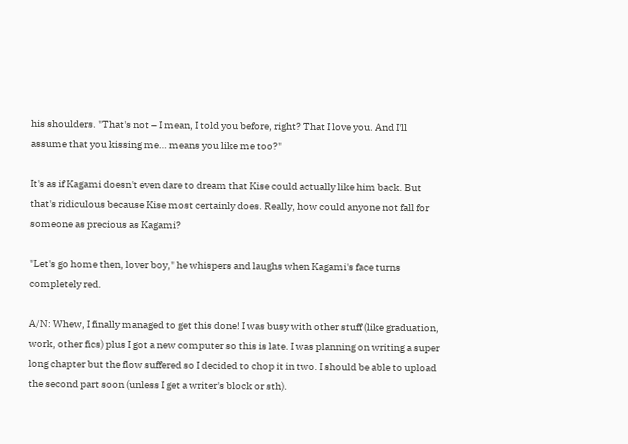his shoulders. "That's not – I mean, I told you before, right? That I love you. And I'll assume that you kissing me… means you like me too?"

It's as if Kagami doesn't even dare to dream that Kise could actually like him back. But that's ridiculous because Kise most certainly does. Really, how could anyone not fall for someone as precious as Kagami?

"Let's go home then, lover boy," he whispers and laughs when Kagami's face turns completely red.

A/N: Whew, I finally managed to get this done! I was busy with other stuff (like graduation, work, other fics) plus I got a new computer so this is late. I was planning on writing a super long chapter but the flow suffered so I decided to chop it in two. I should be able to upload the second part soon (unless I get a writer's block or sth).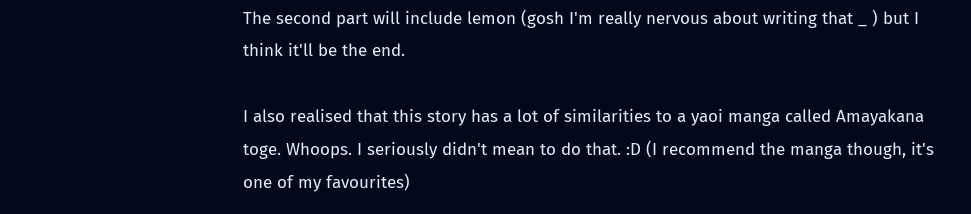The second part will include lemon (gosh I'm really nervous about writing that _ ) but I think it'll be the end.

I also realised that this story has a lot of similarities to a yaoi manga called Amayakana toge. Whoops. I seriously didn't mean to do that. :D (I recommend the manga though, it's one of my favourites)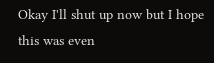Okay I'll shut up now but I hope this was even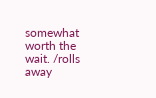somewhat worth the wait. /rolls away